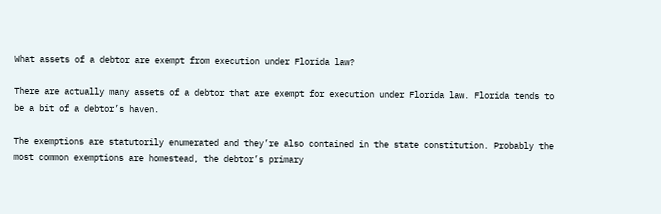What assets of a debtor are exempt from execution under Florida law?

There are actually many assets of a debtor that are exempt for execution under Florida law. Florida tends to be a bit of a debtor’s haven.

The exemptions are statutorily enumerated and they’re also contained in the state constitution. Probably the most common exemptions are homestead, the debtor’s primary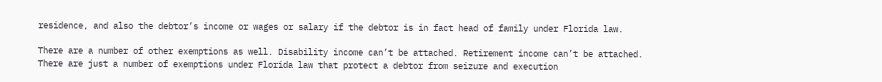residence, and also the debtor’s income or wages or salary if the debtor is in fact head of family under Florida law.

There are a number of other exemptions as well. Disability income can’t be attached. Retirement income can’t be attached. There are just a number of exemptions under Florida law that protect a debtor from seizure and execution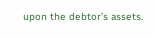upon the debtor’s assets.